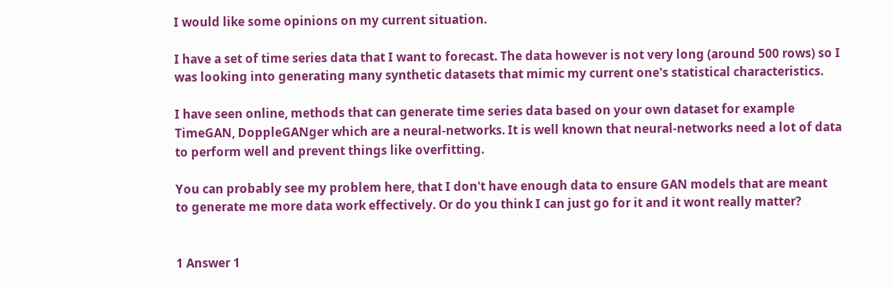I would like some opinions on my current situation.

I have a set of time series data that I want to forecast. The data however is not very long (around 500 rows) so I was looking into generating many synthetic datasets that mimic my current one's statistical characteristics.

I have seen online, methods that can generate time series data based on your own dataset for example TimeGAN, DoppleGANger which are a neural-networks. It is well known that neural-networks need a lot of data to perform well and prevent things like overfitting.

You can probably see my problem here, that I don't have enough data to ensure GAN models that are meant to generate me more data work effectively. Or do you think I can just go for it and it wont really matter?


1 Answer 1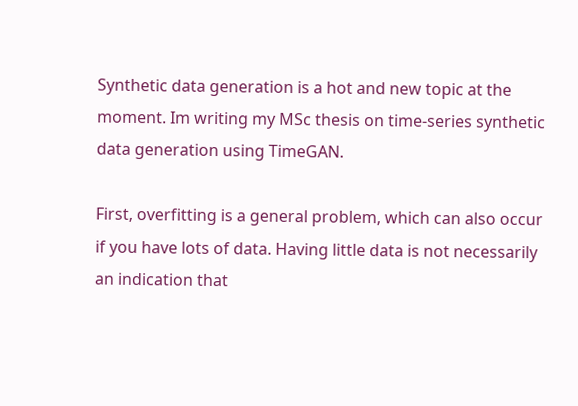Synthetic data generation is a hot and new topic at the moment. Im writing my MSc thesis on time-series synthetic data generation using TimeGAN.

First, overfitting is a general problem, which can also occur if you have lots of data. Having little data is not necessarily an indication that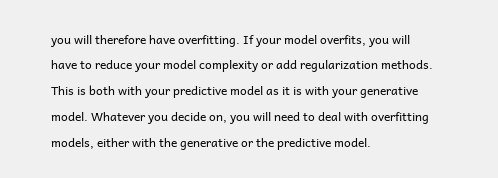you will therefore have overfitting. If your model overfits, you will have to reduce your model complexity or add regularization methods. This is both with your predictive model as it is with your generative model. Whatever you decide on, you will need to deal with overfitting models, either with the generative or the predictive model.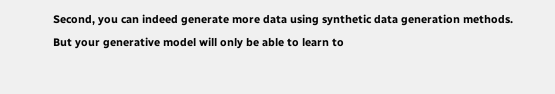Second, you can indeed generate more data using synthetic data generation methods. But your generative model will only be able to learn to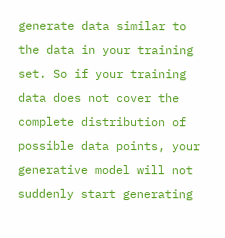generate data similar to the data in your training set. So if your training data does not cover the complete distribution of possible data points, your generative model will not suddenly start generating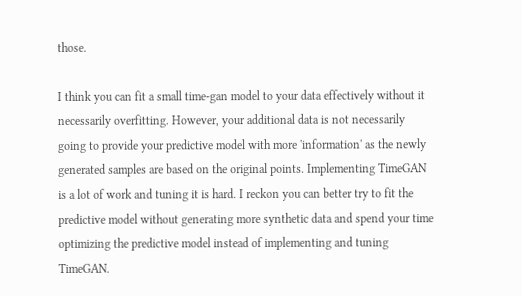those.

I think you can fit a small time-gan model to your data effectively without it necessarily overfitting. However, your additional data is not necessarily going to provide your predictive model with more 'information' as the newly generated samples are based on the original points. Implementing TimeGAN is a lot of work and tuning it is hard. I reckon you can better try to fit the predictive model without generating more synthetic data and spend your time optimizing the predictive model instead of implementing and tuning TimeGAN.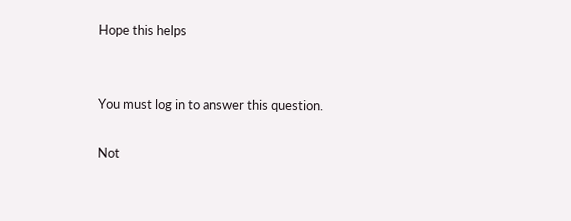Hope this helps


You must log in to answer this question.

Not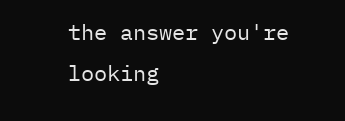the answer you're looking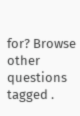for? Browse other questions tagged .